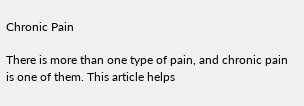Chronic Pain

There is more than one type of pain, and chronic pain is one of them. This article helps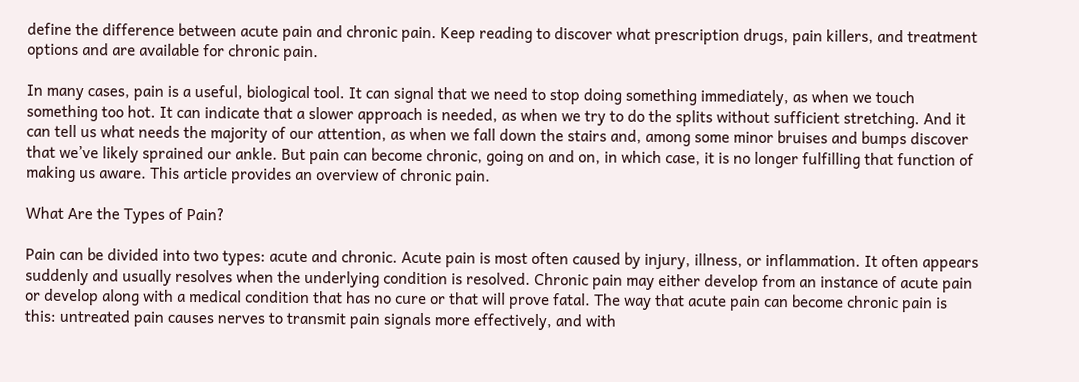define the difference between acute pain and chronic pain. Keep reading to discover what prescription drugs, pain killers, and treatment options and are available for chronic pain.

In many cases, pain is a useful, biological tool. It can signal that we need to stop doing something immediately, as when we touch something too hot. It can indicate that a slower approach is needed, as when we try to do the splits without sufficient stretching. And it can tell us what needs the majority of our attention, as when we fall down the stairs and, among some minor bruises and bumps discover that we’ve likely sprained our ankle. But pain can become chronic, going on and on, in which case, it is no longer fulfilling that function of making us aware. This article provides an overview of chronic pain.

What Are the Types of Pain?

Pain can be divided into two types: acute and chronic. Acute pain is most often caused by injury, illness, or inflammation. It often appears suddenly and usually resolves when the underlying condition is resolved. Chronic pain may either develop from an instance of acute pain or develop along with a medical condition that has no cure or that will prove fatal. The way that acute pain can become chronic pain is this: untreated pain causes nerves to transmit pain signals more effectively, and with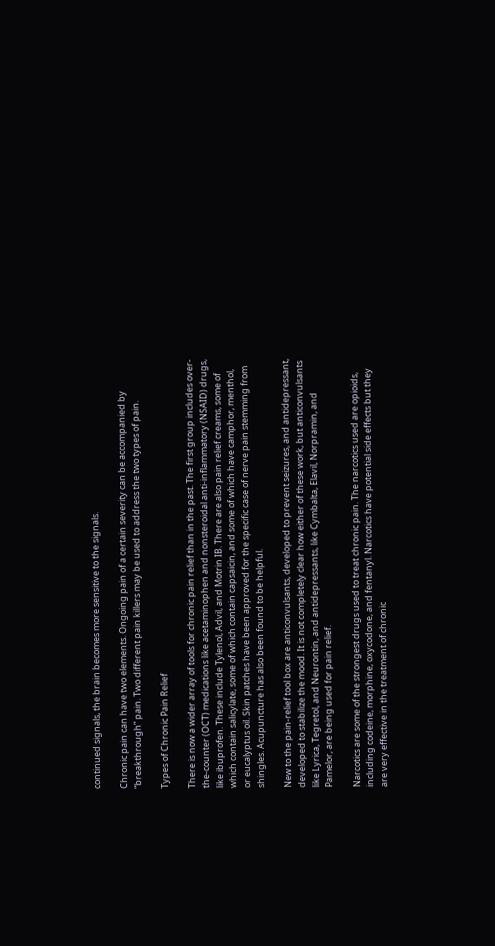continued signals, the brain becomes more sensitive to the signals.

Chronic pain can have two elements. Ongoing pain of a certain severity can be accompanied by “breakthrough” pain. Two different pain killers may be used to address the two types of pain.

Types of Chronic Pain Relief

There is now a wider array of tools for chronic pain relief than in the past. The first group includes over-the-counter (OCT) medications like acetaminophen and nonsteroidal anti-inflammatory (NSAID) drugs, like ibuprofen. These include Tylenol, Advil, and Motrin IB. There are also pain relief creams, some of which contain salicylate, some of which contain capsaicin, and some of which have camphor, menthol, or eucalyptus oil. Skin patches have been approved for the specific case of nerve pain stemming from shingles. Acupuncture has also been found to be helpful.

New to the pain-relief tool box are anticonvulsants, developed to prevent seizures, and antidepressant, developed to stabilize the mood. It is not completely clear how either of these work, but anticonvulsants like Lyrica, Tegretol, and Neurontin, and antidepressants, like Cymbalta, Elavil, Norpramin, and Pamelor, are being used for pain relief.

Narcotics are some of the strongest drugs used to treat chronic pain. The narcotics used are opioids, including codeine, morphine, oxycodone, and fentanyl. Narcotics have potential side effects but they are very effective in the treatment of chronic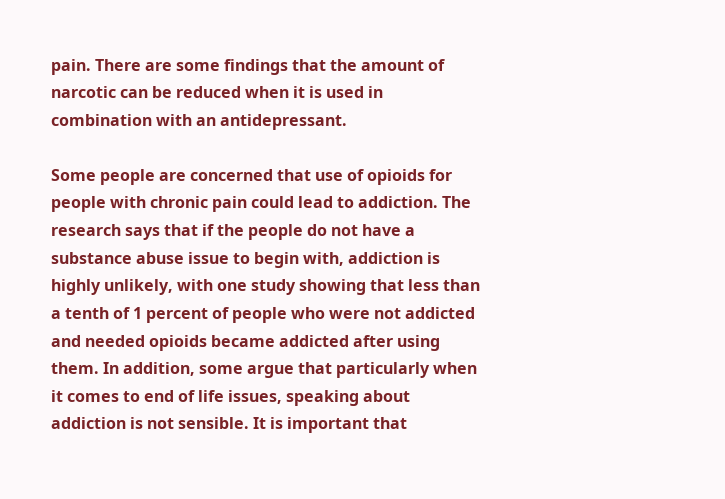pain. There are some findings that the amount of narcotic can be reduced when it is used in combination with an antidepressant.

Some people are concerned that use of opioids for people with chronic pain could lead to addiction. The research says that if the people do not have a substance abuse issue to begin with, addiction is highly unlikely, with one study showing that less than a tenth of 1 percent of people who were not addicted and needed opioids became addicted after using them. In addition, some argue that particularly when it comes to end of life issues, speaking about addiction is not sensible. It is important that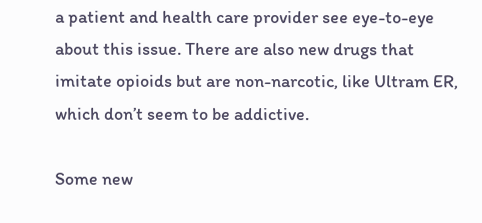a patient and health care provider see eye-to-eye about this issue. There are also new drugs that imitate opioids but are non-narcotic, like Ultram ER, which don’t seem to be addictive.

Some new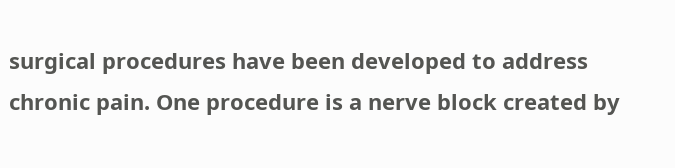surgical procedures have been developed to address chronic pain. One procedure is a nerve block created by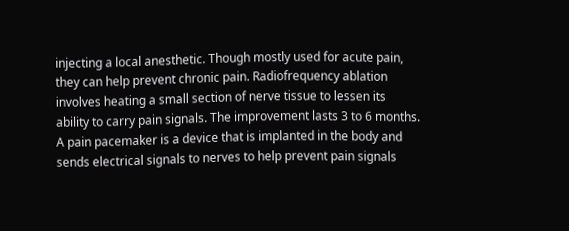injecting a local anesthetic. Though mostly used for acute pain, they can help prevent chronic pain. Radiofrequency ablation involves heating a small section of nerve tissue to lessen its ability to carry pain signals. The improvement lasts 3 to 6 months. A pain pacemaker is a device that is implanted in the body and sends electrical signals to nerves to help prevent pain signals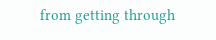from getting through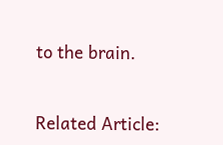to the brain.


Related Article: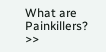What are Painkillers? >>